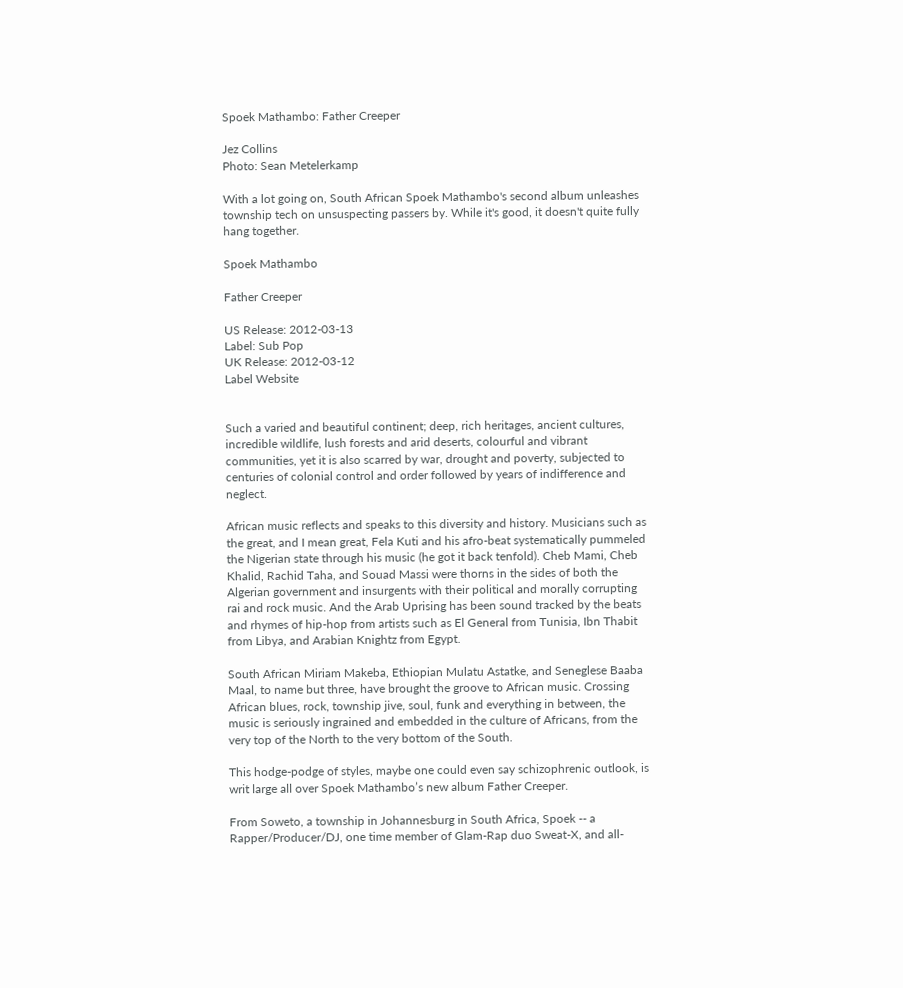Spoek Mathambo: Father Creeper

Jez Collins
Photo: Sean Metelerkamp

With a lot going on, South African Spoek Mathambo's second album unleashes township tech on unsuspecting passers by. While it's good, it doesn't quite fully hang together.

Spoek Mathambo

Father Creeper

US Release: 2012-03-13
Label: Sub Pop
UK Release: 2012-03-12
Label Website


Such a varied and beautiful continent; deep, rich heritages, ancient cultures, incredible wildlife, lush forests and arid deserts, colourful and vibrant communities, yet it is also scarred by war, drought and poverty, subjected to centuries of colonial control and order followed by years of indifference and neglect.

African music reflects and speaks to this diversity and history. Musicians such as the great, and I mean great, Fela Kuti and his afro-beat systematically pummeled the Nigerian state through his music (he got it back tenfold). Cheb Mami, Cheb Khalid, Rachid Taha, and Souad Massi were thorns in the sides of both the Algerian government and insurgents with their political and morally corrupting rai and rock music. And the Arab Uprising has been sound tracked by the beats and rhymes of hip-hop from artists such as El General from Tunisia, Ibn Thabit from Libya, and Arabian Knightz from Egypt.

South African Miriam Makeba, Ethiopian Mulatu Astatke, and Seneglese Baaba Maal, to name but three, have brought the groove to African music. Crossing African blues, rock, township jive, soul, funk and everything in between, the music is seriously ingrained and embedded in the culture of Africans, from the very top of the North to the very bottom of the South.

This hodge-podge of styles, maybe one could even say schizophrenic outlook, is writ large all over Spoek Mathambo’s new album Father Creeper.

From Soweto, a township in Johannesburg in South Africa, Spoek -- a Rapper/Producer/DJ, one time member of Glam-Rap duo Sweat-X, and all-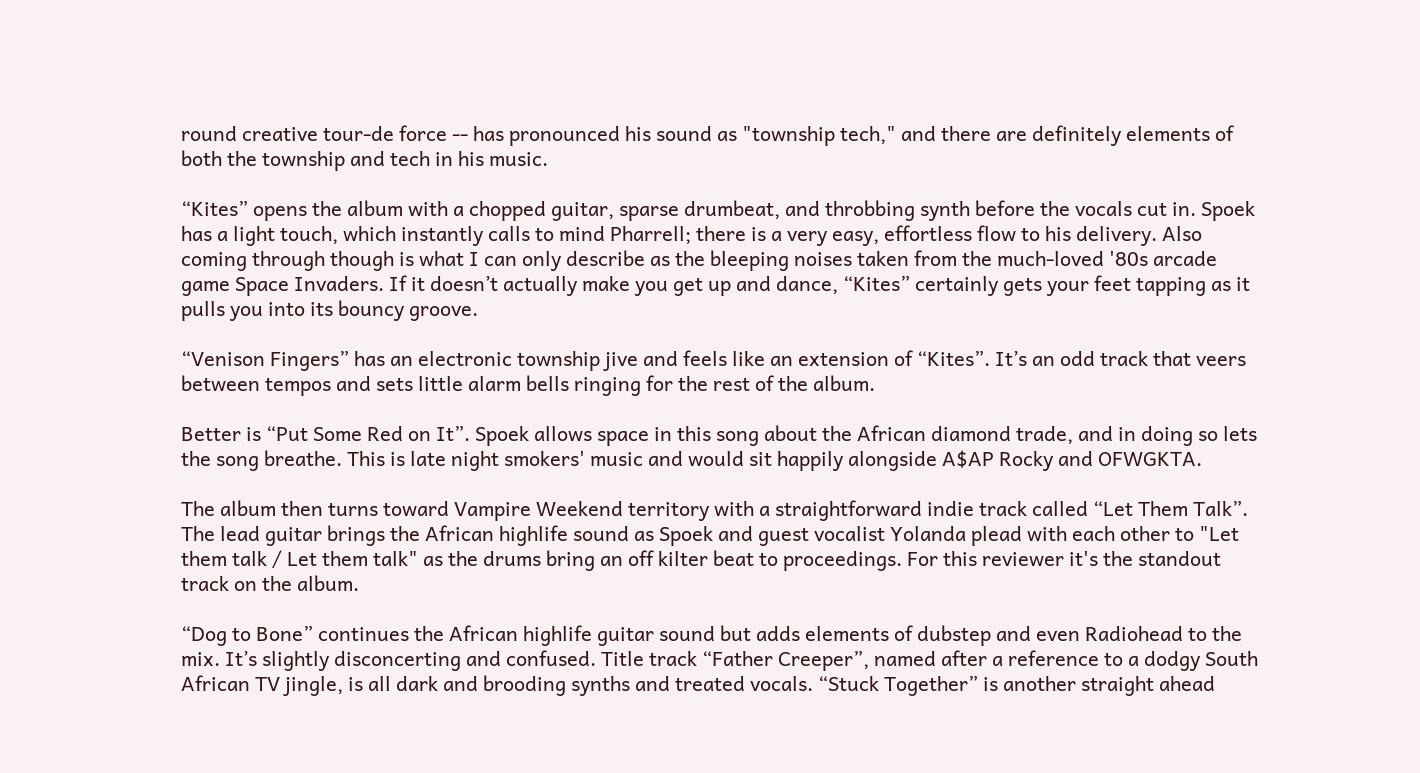round creative tour-de force -- has pronounced his sound as "township tech," and there are definitely elements of both the township and tech in his music.

“Kites” opens the album with a chopped guitar, sparse drumbeat, and throbbing synth before the vocals cut in. Spoek has a light touch, which instantly calls to mind Pharrell; there is a very easy, effortless flow to his delivery. Also coming through though is what I can only describe as the bleeping noises taken from the much-loved '80s arcade game Space Invaders. If it doesn’t actually make you get up and dance, “Kites” certainly gets your feet tapping as it pulls you into its bouncy groove.

“Venison Fingers” has an electronic township jive and feels like an extension of “Kites”. It’s an odd track that veers between tempos and sets little alarm bells ringing for the rest of the album.

Better is “Put Some Red on It”. Spoek allows space in this song about the African diamond trade, and in doing so lets the song breathe. This is late night smokers' music and would sit happily alongside A$AP Rocky and OFWGKTA.

The album then turns toward Vampire Weekend territory with a straightforward indie track called “Let Them Talk”. The lead guitar brings the African highlife sound as Spoek and guest vocalist Yolanda plead with each other to "Let them talk / Let them talk" as the drums bring an off kilter beat to proceedings. For this reviewer it's the standout track on the album.

“Dog to Bone” continues the African highlife guitar sound but adds elements of dubstep and even Radiohead to the mix. It’s slightly disconcerting and confused. Title track “Father Creeper”, named after a reference to a dodgy South African TV jingle, is all dark and brooding synths and treated vocals. “Stuck Together” is another straight ahead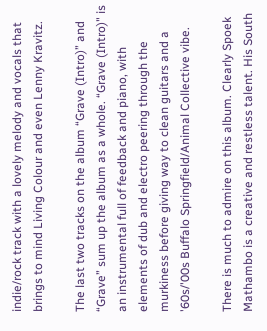indie/rock track with a lovely melody and vocals that brings to mind Living Colour and even Lenny Kravitz.

The last two tracks on the album “Grave (Intro)” and “Grave” sum up the album as a whole. “Grave (Intro)" is an instrumental full of feedback and piano, with elements of dub and electro peering through the murkiness before giving way to clean guitars and a '60s/'00s Buffalo Springfield/Animal Collective vibe.

There is much to admire on this album. Clearly Spoek Mathambo is a creative and restless talent. His South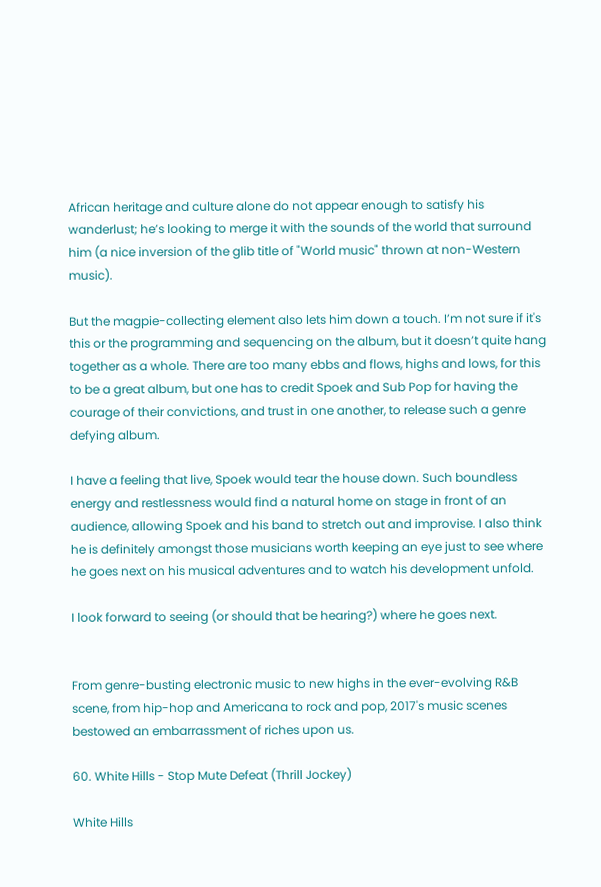African heritage and culture alone do not appear enough to satisfy his wanderlust; he’s looking to merge it with the sounds of the world that surround him (a nice inversion of the glib title of "World music" thrown at non-Western music).

But the magpie-collecting element also lets him down a touch. I’m not sure if it's this or the programming and sequencing on the album, but it doesn’t quite hang together as a whole. There are too many ebbs and flows, highs and lows, for this to be a great album, but one has to credit Spoek and Sub Pop for having the courage of their convictions, and trust in one another, to release such a genre defying album.

I have a feeling that live, Spoek would tear the house down. Such boundless energy and restlessness would find a natural home on stage in front of an audience, allowing Spoek and his band to stretch out and improvise. I also think he is definitely amongst those musicians worth keeping an eye just to see where he goes next on his musical adventures and to watch his development unfold.

I look forward to seeing (or should that be hearing?) where he goes next.


From genre-busting electronic music to new highs in the ever-evolving R&B scene, from hip-hop and Americana to rock and pop, 2017's music scenes bestowed an embarrassment of riches upon us.

60. White Hills - Stop Mute Defeat (Thrill Jockey)

White Hills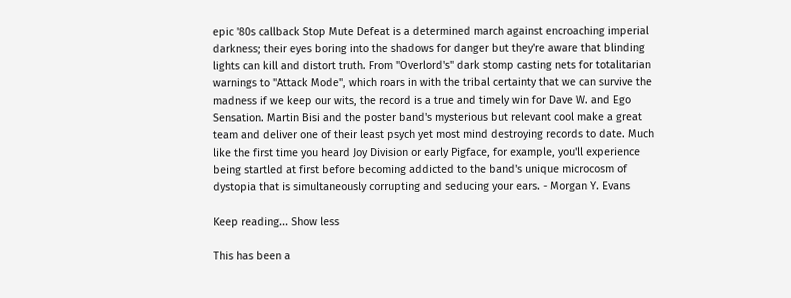epic '80s callback Stop Mute Defeat is a determined march against encroaching imperial darkness; their eyes boring into the shadows for danger but they're aware that blinding lights can kill and distort truth. From "Overlord's" dark stomp casting nets for totalitarian warnings to "Attack Mode", which roars in with the tribal certainty that we can survive the madness if we keep our wits, the record is a true and timely win for Dave W. and Ego Sensation. Martin Bisi and the poster band's mysterious but relevant cool make a great team and deliver one of their least psych yet most mind destroying records to date. Much like the first time you heard Joy Division or early Pigface, for example, you'll experience being startled at first before becoming addicted to the band's unique microcosm of dystopia that is simultaneously corrupting and seducing your ears. - Morgan Y. Evans

Keep reading... Show less

This has been a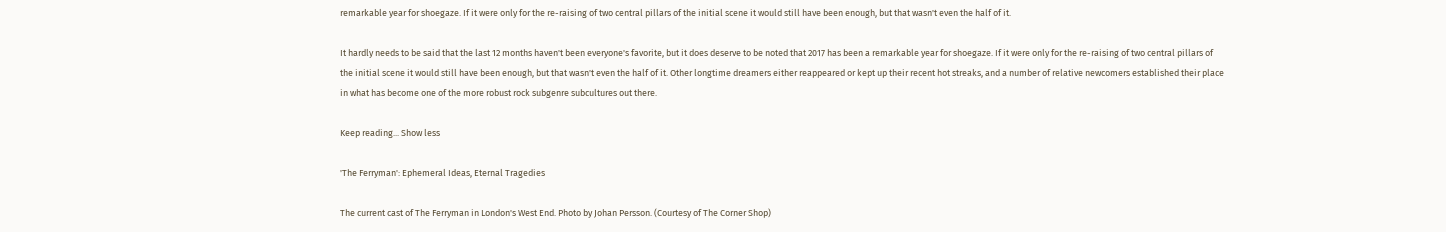remarkable year for shoegaze. If it were only for the re-raising of two central pillars of the initial scene it would still have been enough, but that wasn't even the half of it.

It hardly needs to be said that the last 12 months haven't been everyone's favorite, but it does deserve to be noted that 2017 has been a remarkable year for shoegaze. If it were only for the re-raising of two central pillars of the initial scene it would still have been enough, but that wasn't even the half of it. Other longtime dreamers either reappeared or kept up their recent hot streaks, and a number of relative newcomers established their place in what has become one of the more robust rock subgenre subcultures out there.

Keep reading... Show less

'The Ferryman': Ephemeral Ideas, Eternal Tragedies

The current cast of The Ferryman in London's West End. Photo by Johan Persson. (Courtesy of The Corner Shop)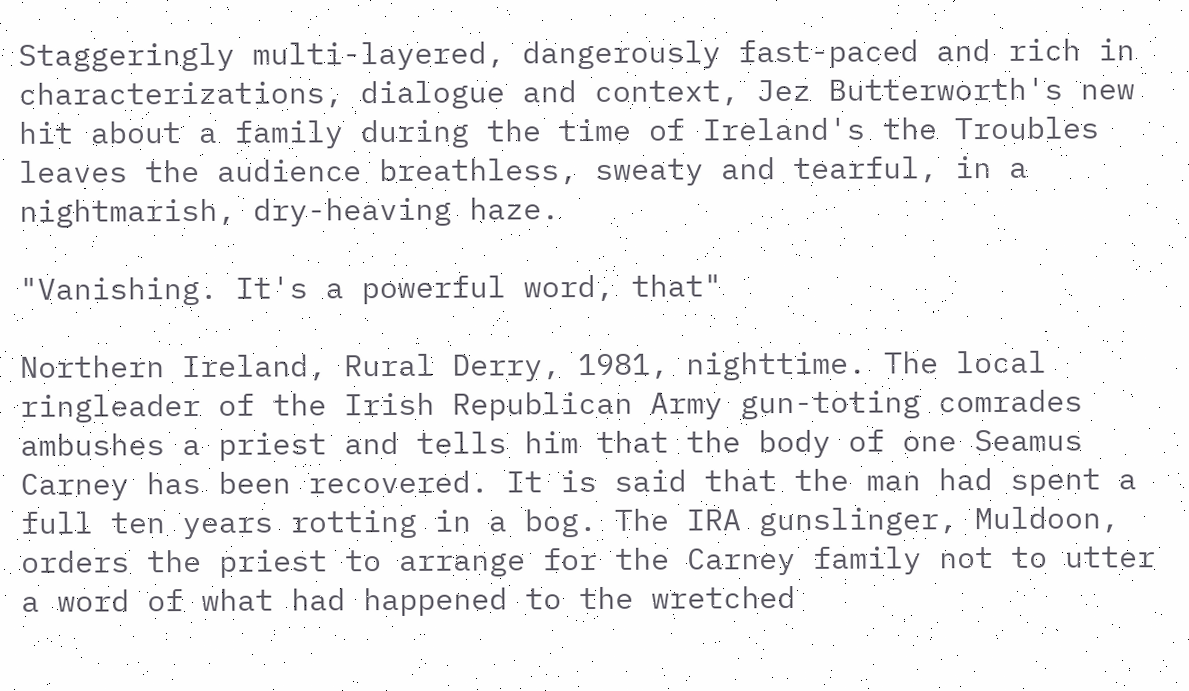Staggeringly multi-layered, dangerously fast-paced and rich in characterizations, dialogue and context, Jez Butterworth's new hit about a family during the time of Ireland's the Troubles leaves the audience breathless, sweaty and tearful, in a nightmarish, dry-heaving haze.

"Vanishing. It's a powerful word, that"

Northern Ireland, Rural Derry, 1981, nighttime. The local ringleader of the Irish Republican Army gun-toting comrades ambushes a priest and tells him that the body of one Seamus Carney has been recovered. It is said that the man had spent a full ten years rotting in a bog. The IRA gunslinger, Muldoon, orders the priest to arrange for the Carney family not to utter a word of what had happened to the wretched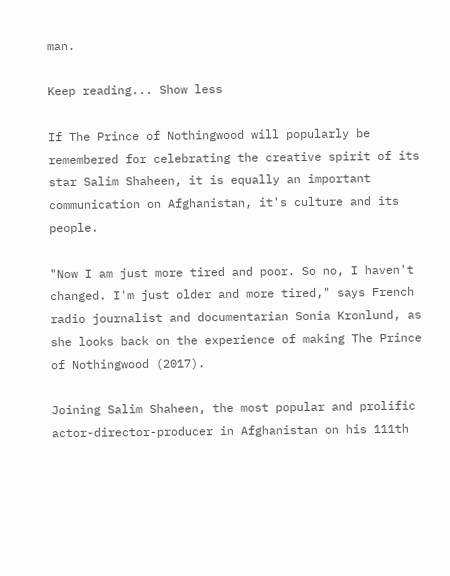man.

Keep reading... Show less

If The Prince of Nothingwood will popularly be remembered for celebrating the creative spirit of its star Salim Shaheen, it is equally an important communication on Afghanistan, it's culture and its people.

"Now I am just more tired and poor. So no, I haven't changed. I'm just older and more tired," says French radio journalist and documentarian Sonia Kronlund, as she looks back on the experience of making The Prince of Nothingwood (2017).

Joining Salim Shaheen, the most popular and prolific actor-director-producer in Afghanistan on his 111th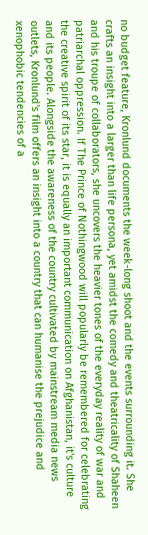no budget feature, Kronlund documents the week-long shoot and the events surrounding it. She crafts an insight into a larger than life persona, yet amidst the comedy and theatricality of Shaheen and his troupe of collaborators, she uncovers the heavier tones of the everyday reality of war and patriarchal oppression. If The Prince of Nothingwood will popularly be remembered for celebrating the creative spirit of its star, it is equally an important communication on Afghanistan, it's culture and its people. Alongside the awareness of the country cultivated by mainstream media news outlets, Kronlund's film offers an insight into a country that can humanise the prejudice and xenophobic tendencies of a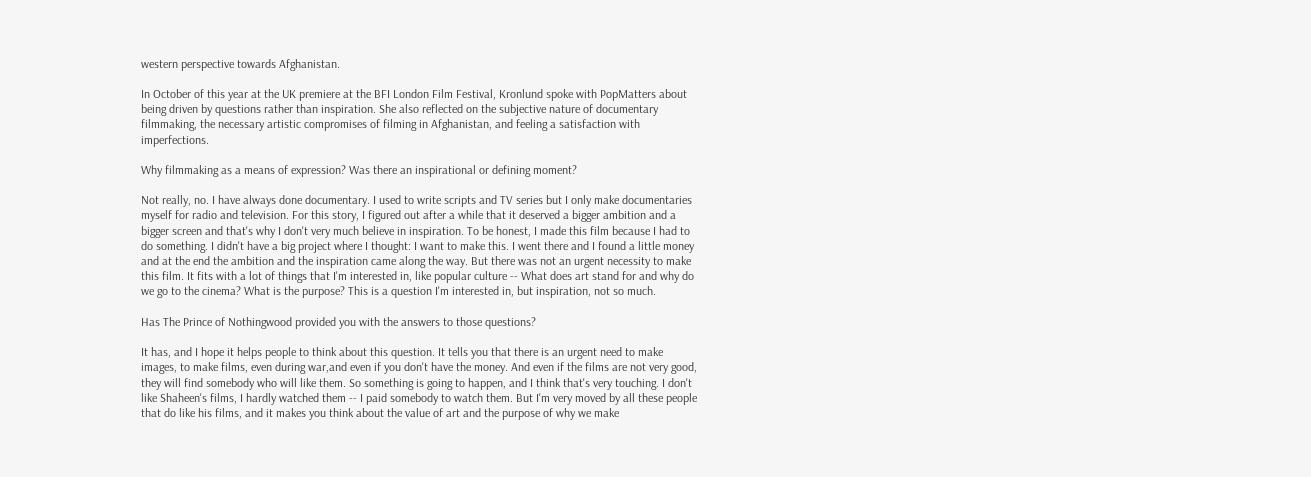western perspective towards Afghanistan.

In October of this year at the UK premiere at the BFI London Film Festival, Kronlund spoke with PopMatters about being driven by questions rather than inspiration. She also reflected on the subjective nature of documentary filmmaking, the necessary artistic compromises of filming in Afghanistan, and feeling a satisfaction with imperfections.

Why filmmaking as a means of expression? Was there an inspirational or defining moment?

Not really, no. I have always done documentary. I used to write scripts and TV series but I only make documentaries myself for radio and television. For this story, I figured out after a while that it deserved a bigger ambition and a bigger screen and that's why I don't very much believe in inspiration. To be honest, I made this film because I had to do something. I didn't have a big project where I thought: I want to make this. I went there and I found a little money and at the end the ambition and the inspiration came along the way. But there was not an urgent necessity to make this film. It fits with a lot of things that I'm interested in, like popular culture -- What does art stand for and why do we go to the cinema? What is the purpose? This is a question I'm interested in, but inspiration, not so much.

Has The Prince of Nothingwood provided you with the answers to those questions?

It has, and I hope it helps people to think about this question. It tells you that there is an urgent need to make images, to make films, even during war,and even if you don't have the money. And even if the films are not very good, they will find somebody who will like them. So something is going to happen, and I think that's very touching. I don't like Shaheen's films, I hardly watched them -- I paid somebody to watch them. But I'm very moved by all these people that do like his films, and it makes you think about the value of art and the purpose of why we make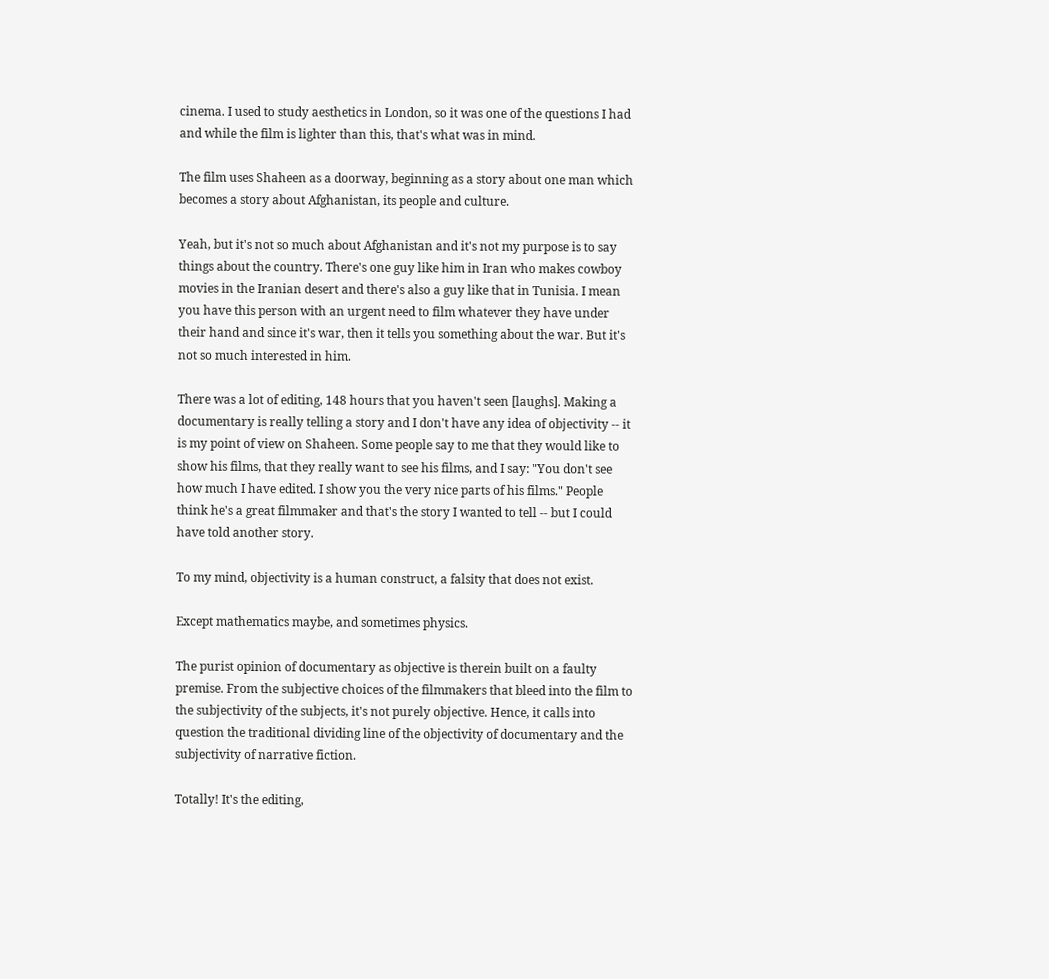cinema. I used to study aesthetics in London, so it was one of the questions I had and while the film is lighter than this, that's what was in mind.

The film uses Shaheen as a doorway, beginning as a story about one man which becomes a story about Afghanistan, its people and culture.

Yeah, but it's not so much about Afghanistan and it's not my purpose is to say things about the country. There's one guy like him in Iran who makes cowboy movies in the Iranian desert and there's also a guy like that in Tunisia. I mean you have this person with an urgent need to film whatever they have under their hand and since it's war, then it tells you something about the war. But it's not so much interested in him.

There was a lot of editing, 148 hours that you haven't seen [laughs]. Making a documentary is really telling a story and I don't have any idea of objectivity -- it is my point of view on Shaheen. Some people say to me that they would like to show his films, that they really want to see his films, and I say: "You don't see how much I have edited. I show you the very nice parts of his films." People think he's a great filmmaker and that's the story I wanted to tell -- but I could have told another story.

To my mind, objectivity is a human construct, a falsity that does not exist.

Except mathematics maybe, and sometimes physics.

The purist opinion of documentary as objective is therein built on a faulty premise. From the subjective choices of the filmmakers that bleed into the film to the subjectivity of the subjects, it's not purely objective. Hence, it calls into question the traditional dividing line of the objectivity of documentary and the subjectivity of narrative fiction.

Totally! It's the editing,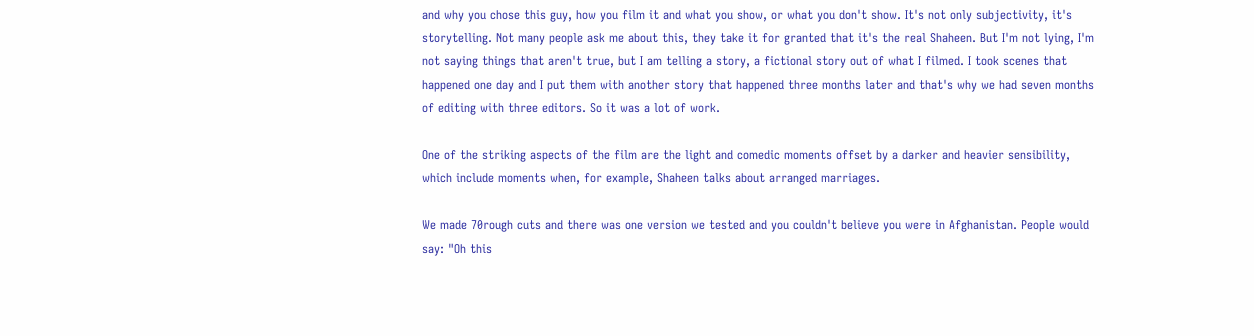and why you chose this guy, how you film it and what you show, or what you don't show. It's not only subjectivity, it's storytelling. Not many people ask me about this, they take it for granted that it's the real Shaheen. But I'm not lying, I'm not saying things that aren't true, but I am telling a story, a fictional story out of what I filmed. I took scenes that happened one day and I put them with another story that happened three months later and that's why we had seven months of editing with three editors. So it was a lot of work.

One of the striking aspects of the film are the light and comedic moments offset by a darker and heavier sensibility, which include moments when, for example, Shaheen talks about arranged marriages.

We made 70rough cuts and there was one version we tested and you couldn't believe you were in Afghanistan. People would say: "Oh this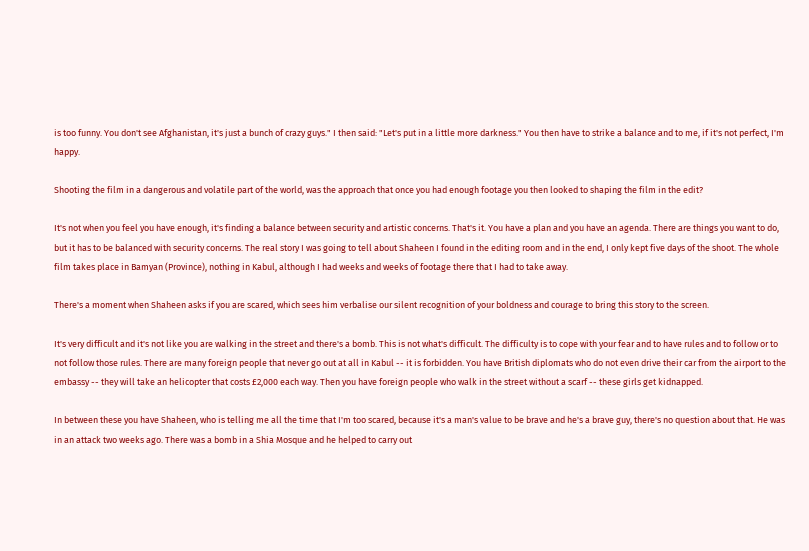is too funny. You don't see Afghanistan, it's just a bunch of crazy guys." I then said: "Let's put in a little more darkness." You then have to strike a balance and to me, if it's not perfect, I'm happy.

Shooting the film in a dangerous and volatile part of the world, was the approach that once you had enough footage you then looked to shaping the film in the edit?

It's not when you feel you have enough, it's finding a balance between security and artistic concerns. That's it. You have a plan and you have an agenda. There are things you want to do, but it has to be balanced with security concerns. The real story I was going to tell about Shaheen I found in the editing room and in the end, I only kept five days of the shoot. The whole film takes place in Bamyan (Province), nothing in Kabul, although I had weeks and weeks of footage there that I had to take away.

There's a moment when Shaheen asks if you are scared, which sees him verbalise our silent recognition of your boldness and courage to bring this story to the screen.

It's very difficult and it's not like you are walking in the street and there's a bomb. This is not what's difficult. The difficulty is to cope with your fear and to have rules and to follow or to not follow those rules. There are many foreign people that never go out at all in Kabul -- it is forbidden. You have British diplomats who do not even drive their car from the airport to the embassy -- they will take an helicopter that costs £2,000 each way. Then you have foreign people who walk in the street without a scarf -- these girls get kidnapped.

In between these you have Shaheen, who is telling me all the time that I'm too scared, because it's a man's value to be brave and he's a brave guy, there's no question about that. He was in an attack two weeks ago. There was a bomb in a Shia Mosque and he helped to carry out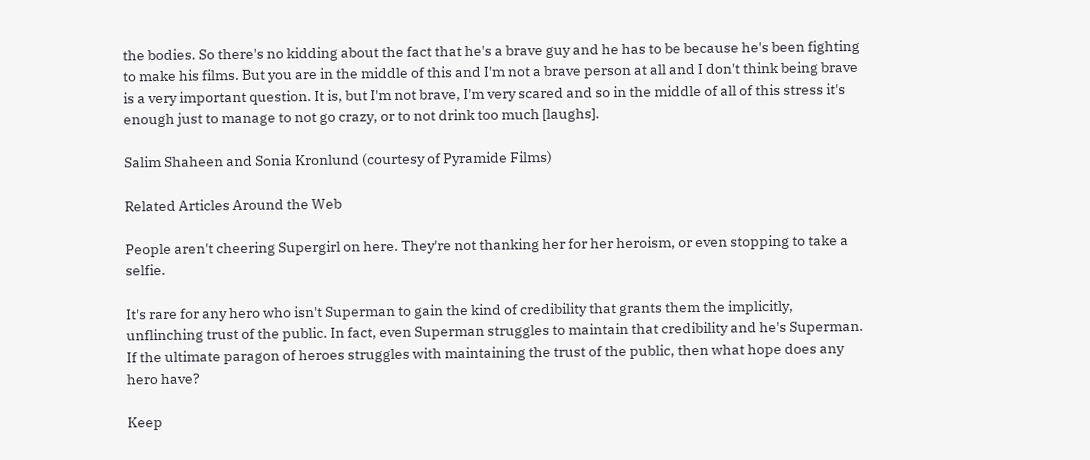the bodies. So there's no kidding about the fact that he's a brave guy and he has to be because he's been fighting to make his films. But you are in the middle of this and I'm not a brave person at all and I don't think being brave is a very important question. It is, but I'm not brave, I'm very scared and so in the middle of all of this stress it's enough just to manage to not go crazy, or to not drink too much [laughs].

Salim Shaheen and Sonia Kronlund (courtesy of Pyramide Films)

Related Articles Around the Web

People aren't cheering Supergirl on here. They're not thanking her for her heroism, or even stopping to take a selfie.

It's rare for any hero who isn't Superman to gain the kind of credibility that grants them the implicitly, unflinching trust of the public. In fact, even Superman struggles to maintain that credibility and he's Superman. If the ultimate paragon of heroes struggles with maintaining the trust of the public, then what hope does any hero have?

Keep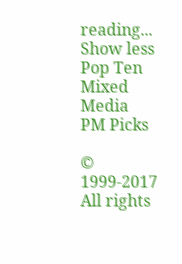reading... Show less
Pop Ten
Mixed Media
PM Picks

© 1999-2017 All rights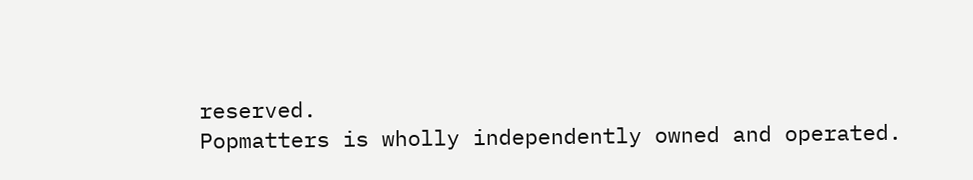reserved.
Popmatters is wholly independently owned and operated.